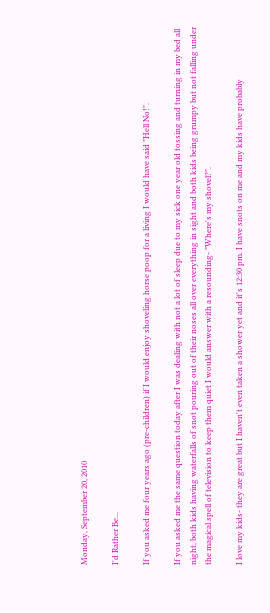Monday, September 20, 2010

I'd Rather Be...

If you asked me four years ago (pre-children) if I would enjoy shoveling horse poop for a living I would have said "Hell No!".

If you asked me the same question today after I was dealing with not a lot of sleep due to my sick one year old tossing and turning in my bed all night, both kids having waterfalls of snot pouring out of their noses all over everything in sight and both kids being grumpy but not falling under the magical spell of television to keep them quiet I would answer with a resounding- "Where's my shovel?".

I love my kids- they are great but I haven't even taken a shower yet and it's 12:30 pm. I have snots on me and my kids have probably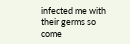infected me with their germs so come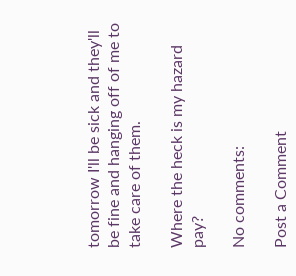tomorrow I'll be sick and they'll be fine and hanging off of me to take care of them.

Where the heck is my hazard pay?

No comments:

Post a Comment